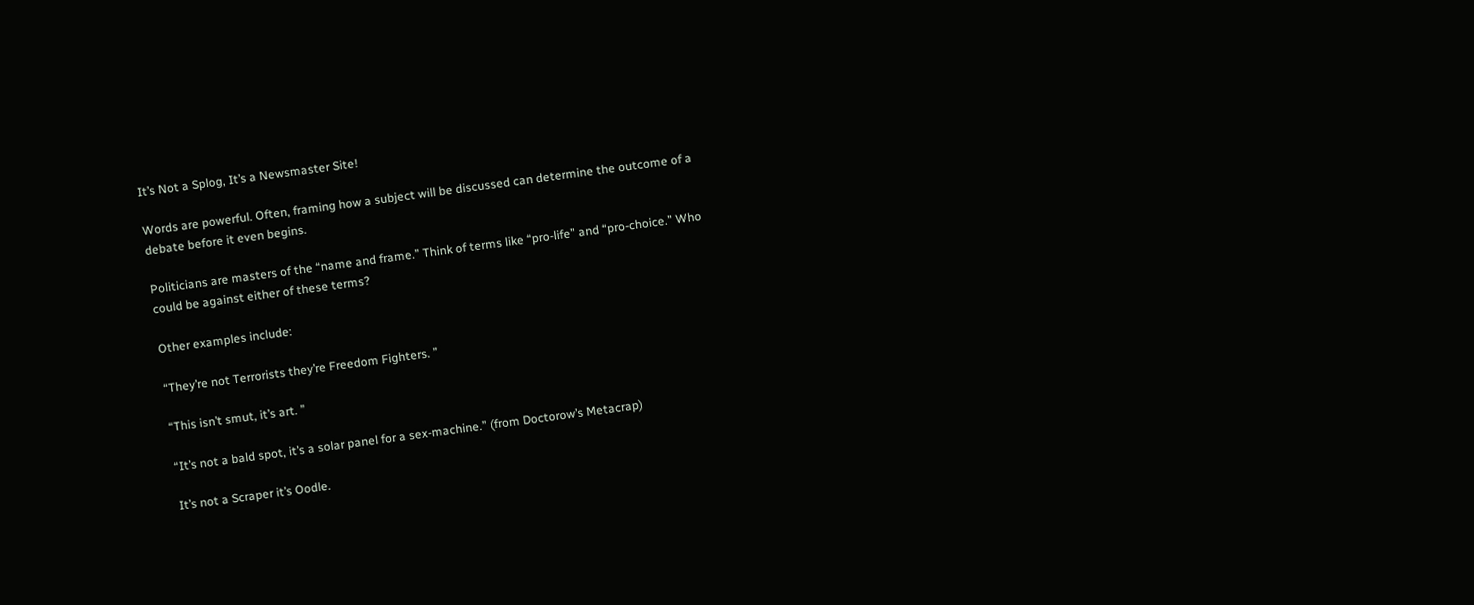It’s Not a Splog, It’s a Newsmaster Site!

Words are powerful. Often, framing how a subject will be discussed can determine the outcome of a debate before it even begins.

Politicians are masters of the “name and frame.” Think of terms like “pro-life” and “pro-choice.” Who could be against either of these terms?

Other examples include:

“They’re not Terrorists they’re Freedom Fighters. ”

“This isn’t smut, it’s art. ”

“It’s not a bald spot, it’s a solar panel for a sex-machine.” (from Doctorow’s Metacrap)

It’s not a Scraper it’s Oodle.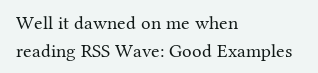Well it dawned on me when reading RSS Wave: Good Examples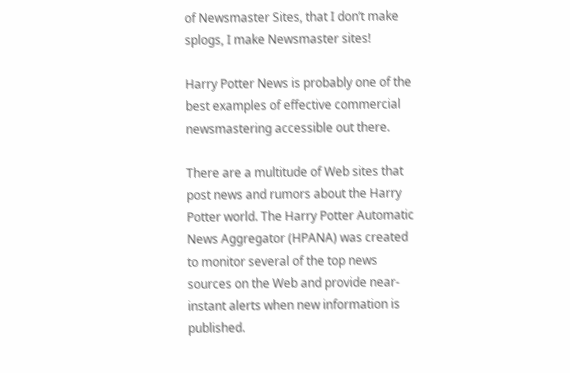of Newsmaster Sites, that I don’t make splogs, I make Newsmaster sites!

Harry Potter News is probably one of the best examples of effective commercial newsmastering accessible out there.

There are a multitude of Web sites that post news and rumors about the Harry Potter world. The Harry Potter Automatic News Aggregator (HPANA) was created to monitor several of the top news sources on the Web and provide near-instant alerts when new information is published.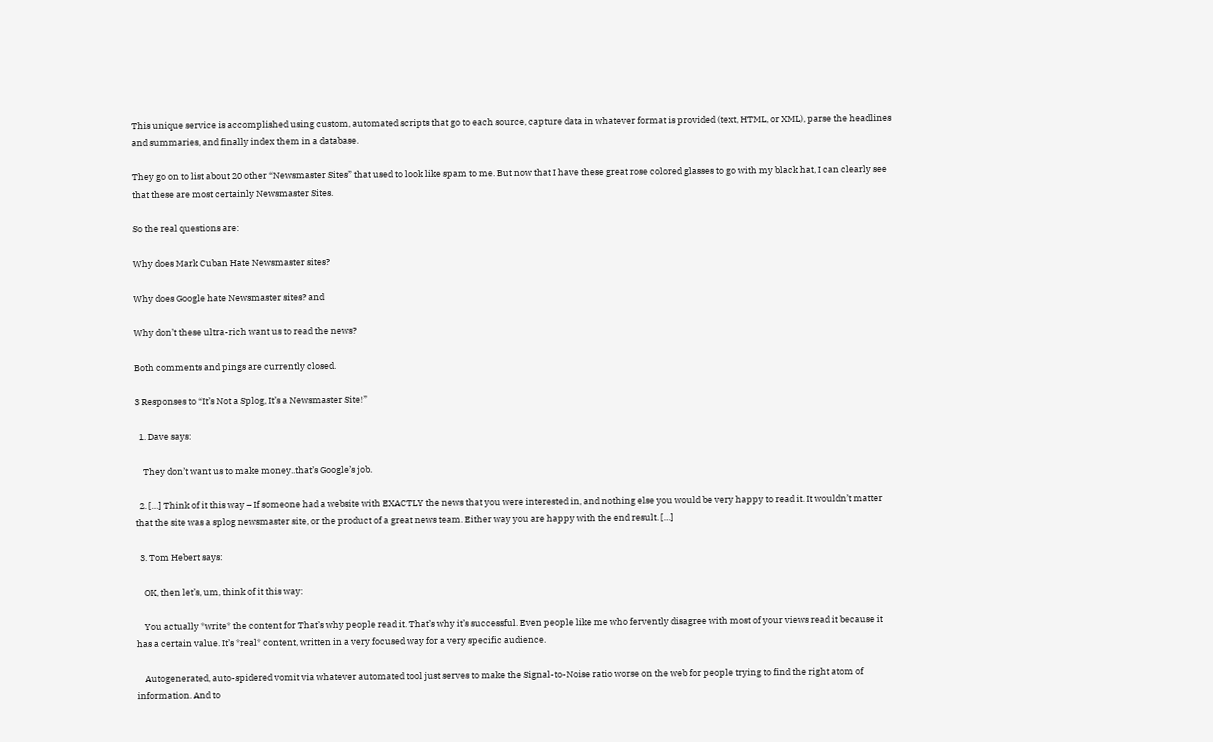This unique service is accomplished using custom, automated scripts that go to each source, capture data in whatever format is provided (text, HTML, or XML), parse the headlines and summaries, and finally index them in a database.

They go on to list about 20 other “Newsmaster Sites” that used to look like spam to me. But now that I have these great rose colored glasses to go with my black hat, I can clearly see that these are most certainly Newsmaster Sites.

So the real questions are:

Why does Mark Cuban Hate Newsmaster sites?

Why does Google hate Newsmaster sites? and

Why don’t these ultra-rich want us to read the news?

Both comments and pings are currently closed.

3 Responses to “It’s Not a Splog, It’s a Newsmaster Site!”

  1. Dave says:

    They don’t want us to make money..that’s Google’s job.

  2. […] Think of it this way – If someone had a website with EXACTLY the news that you were interested in, and nothing else you would be very happy to read it. It wouldn’t matter that the site was a splog newsmaster site, or the product of a great news team. Either way you are happy with the end result. […]

  3. Tom Hebert says:

    OK, then let’s, um, think of it this way:

    You actually *write* the content for That’s why people read it. That’s why it’s successful. Even people like me who fervently disagree with most of your views read it because it has a certain value. It’s *real* content, written in a very focused way for a very specific audience.

    Autogenerated, auto-spidered vomit via whatever automated tool just serves to make the Signal-to-Noise ratio worse on the web for people trying to find the right atom of information. And to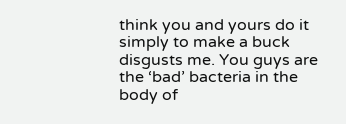think you and yours do it simply to make a buck disgusts me. You guys are the ‘bad’ bacteria in the body of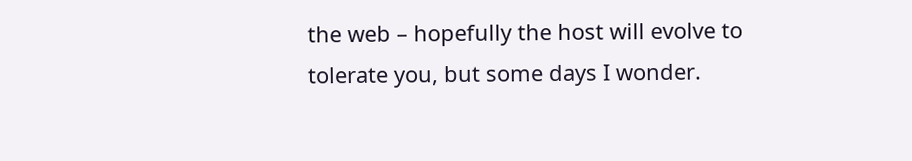the web – hopefully the host will evolve to tolerate you, but some days I wonder.